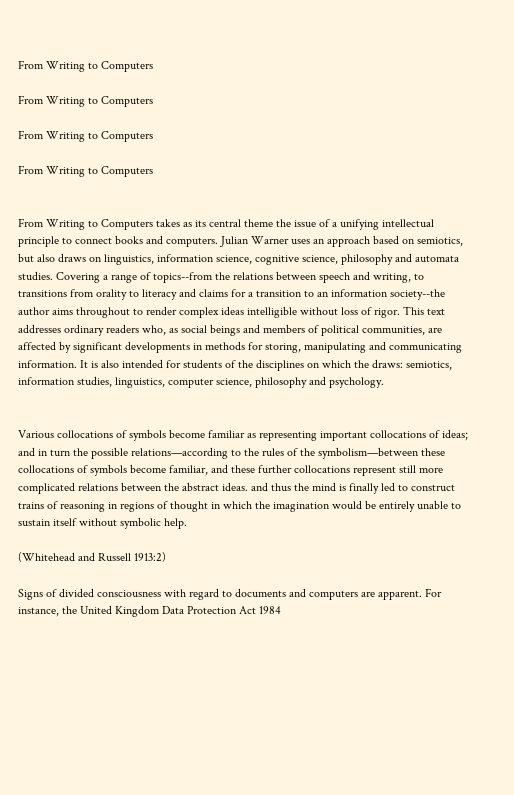From Writing to Computers

From Writing to Computers

From Writing to Computers

From Writing to Computers


From Writing to Computers takes as its central theme the issue of a unifying intellectual principle to connect books and computers. Julian Warner uses an approach based on semiotics, but also draws on linguistics, information science, cognitive science, philosophy and automata studies. Covering a range of topics--from the relations between speech and writing, to transitions from orality to literacy and claims for a transition to an information society--the author aims throughout to render complex ideas intelligible without loss of rigor. This text addresses ordinary readers who, as social beings and members of political communities, are affected by significant developments in methods for storing, manipulating and communicating information. It is also intended for students of the disciplines on which the draws: semiotics, information studies, linguistics, computer science, philosophy and psychology.


Various collocations of symbols become familiar as representing important collocations of ideas; and in turn the possible relations—according to the rules of the symbolism—between these collocations of symbols become familiar, and these further collocations represent still more complicated relations between the abstract ideas. and thus the mind is finally led to construct trains of reasoning in regions of thought in which the imagination would be entirely unable to sustain itself without symbolic help.

(Whitehead and Russell 1913:2)

Signs of divided consciousness with regard to documents and computers are apparent. For instance, the United Kingdom Data Protection Act 1984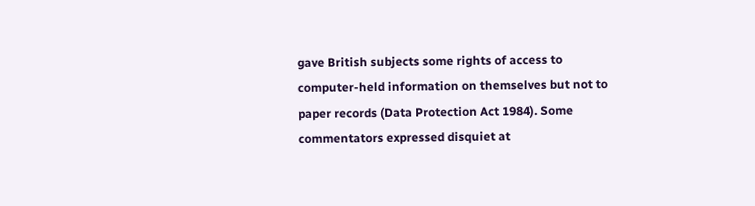gave British subjects some rights of access to computer-held information on themselves but not to paper records (Data Protection Act 1984). Some commentators expressed disquiet at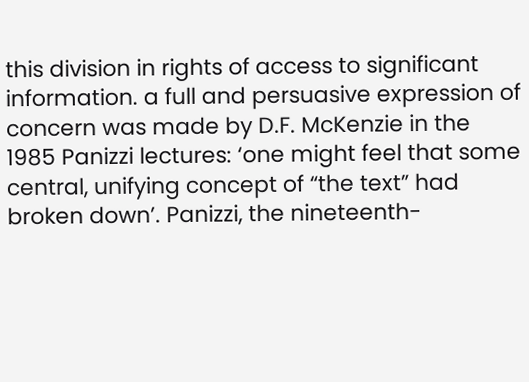this division in rights of access to significant information. a full and persuasive expression of concern was made by D.F. McKenzie in the 1985 Panizzi lectures: ‘one might feel that some central, unifying concept of “the text” had broken down’. Panizzi, the nineteenth-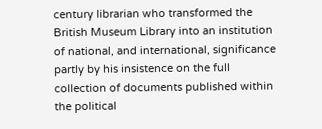century librarian who transformed the British Museum Library into an institution of national, and international, significance partly by his insistence on the full collection of documents published within the political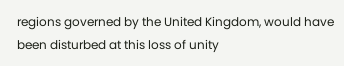regions governed by the United Kingdom, would have been disturbed at this loss of unity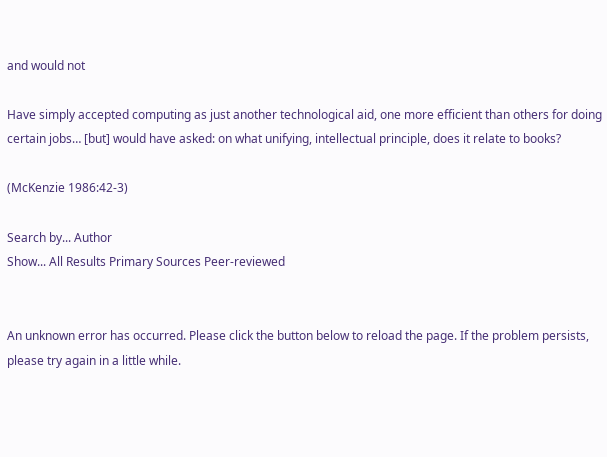and would not

Have simply accepted computing as just another technological aid, one more efficient than others for doing certain jobs… [but] would have asked: on what unifying, intellectual principle, does it relate to books?

(McKenzie 1986:42-3)

Search by... Author
Show... All Results Primary Sources Peer-reviewed


An unknown error has occurred. Please click the button below to reload the page. If the problem persists, please try again in a little while.